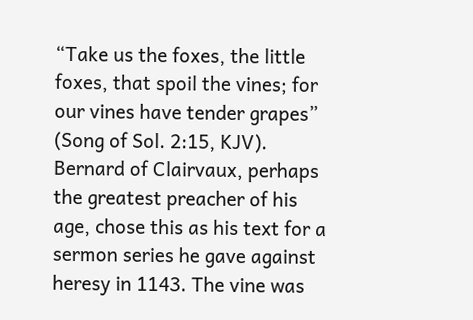“Take us the foxes, the little foxes, that spoil the vines; for our vines have tender grapes” (Song of Sol. 2:15, KJV). Bernard of Clairvaux, perhaps the greatest preacher of his age, chose this as his text for a sermon series he gave against heresy in 1143. The vine was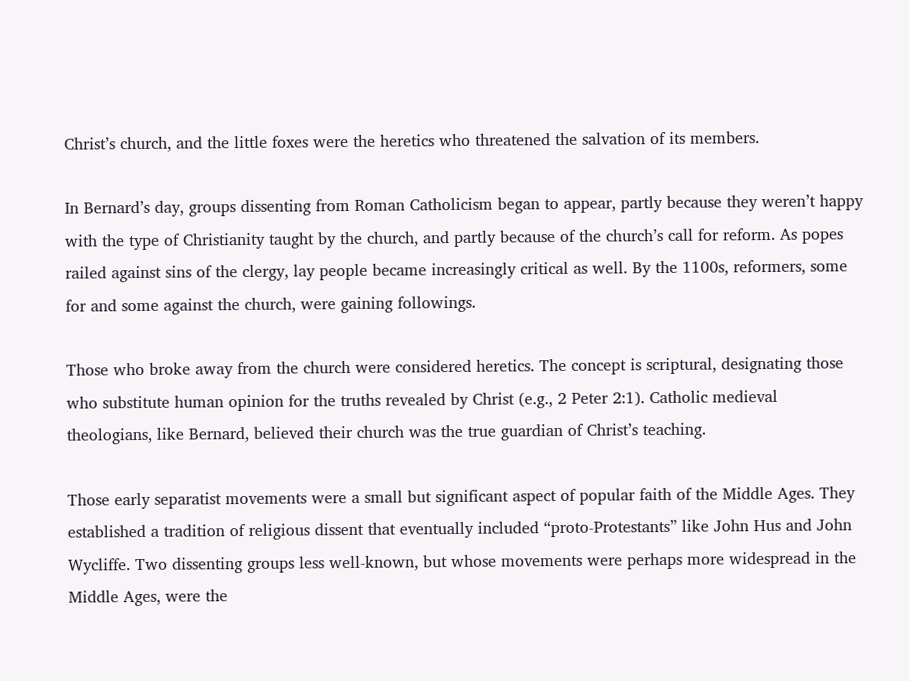Christ’s church, and the little foxes were the heretics who threatened the salvation of its members.

In Bernard’s day, groups dissenting from Roman Catholicism began to appear, partly because they weren’t happy with the type of Christianity taught by the church, and partly because of the church’s call for reform. As popes railed against sins of the clergy, lay people became increasingly critical as well. By the 1100s, reformers, some for and some against the church, were gaining followings.

Those who broke away from the church were considered heretics. The concept is scriptural, designating those who substitute human opinion for the truths revealed by Christ (e.g., 2 Peter 2:1). Catholic medieval theologians, like Bernard, believed their church was the true guardian of Christ’s teaching.

Those early separatist movements were a small but significant aspect of popular faith of the Middle Ages. They established a tradition of religious dissent that eventually included “proto-Protestants” like John Hus and John Wycliffe. Two dissenting groups less well-known, but whose movements were perhaps more widespread in the Middle Ages, were the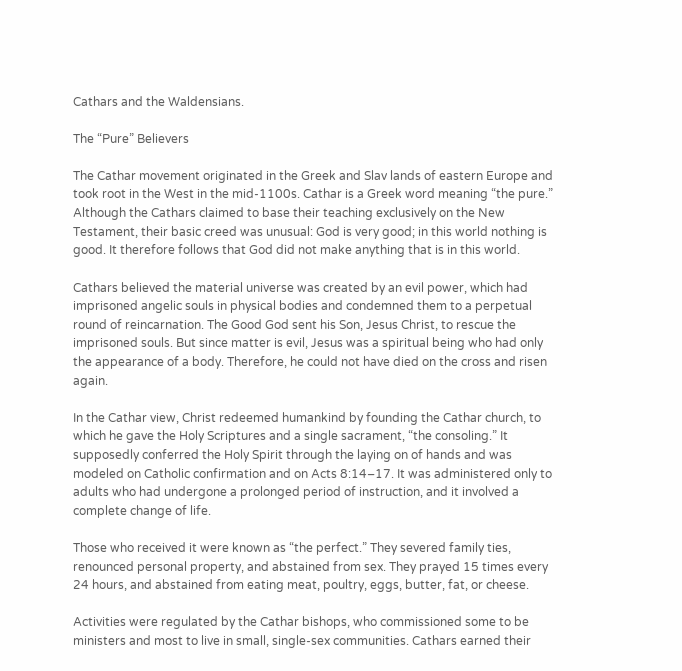Cathars and the Waldensians.

The “Pure” Believers

The Cathar movement originated in the Greek and Slav lands of eastern Europe and took root in the West in the mid-1100s. Cathar is a Greek word meaning “the pure.” Although the Cathars claimed to base their teaching exclusively on the New Testament, their basic creed was unusual: God is very good; in this world nothing is good. It therefore follows that God did not make anything that is in this world.

Cathars believed the material universe was created by an evil power, which had imprisoned angelic souls in physical bodies and condemned them to a perpetual round of reincarnation. The Good God sent his Son, Jesus Christ, to rescue the imprisoned souls. But since matter is evil, Jesus was a spiritual being who had only the appearance of a body. Therefore, he could not have died on the cross and risen again.

In the Cathar view, Christ redeemed humankind by founding the Cathar church, to which he gave the Holy Scriptures and a single sacrament, “the consoling.” It supposedly conferred the Holy Spirit through the laying on of hands and was modeled on Catholic confirmation and on Acts 8:14–17. It was administered only to adults who had undergone a prolonged period of instruction, and it involved a complete change of life.

Those who received it were known as “the perfect.” They severed family ties, renounced personal property, and abstained from sex. They prayed 15 times every 24 hours, and abstained from eating meat, poultry, eggs, butter, fat, or cheese.

Activities were regulated by the Cathar bishops, who commissioned some to be ministers and most to live in small, single-sex communities. Cathars earned their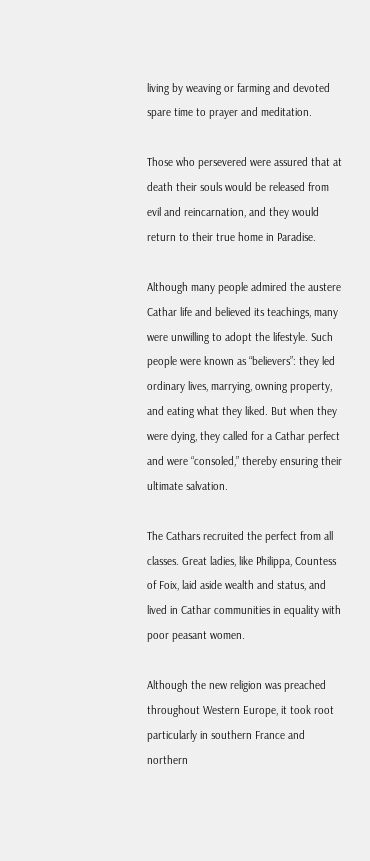living by weaving or farming and devoted spare time to prayer and meditation.

Those who persevered were assured that at death their souls would be released from evil and reincarnation, and they would return to their true home in Paradise.

Although many people admired the austere Cathar life and believed its teachings, many were unwilling to adopt the lifestyle. Such people were known as “believers”: they led ordinary lives, marrying, owning property, and eating what they liked. But when they were dying, they called for a Cathar perfect and were “consoled,” thereby ensuring their ultimate salvation.

The Cathars recruited the perfect from all classes. Great ladies, like Philippa, Countess of Foix, laid aside wealth and status, and lived in Cathar communities in equality with poor peasant women.

Although the new religion was preached throughout Western Europe, it took root particularly in southern France and northern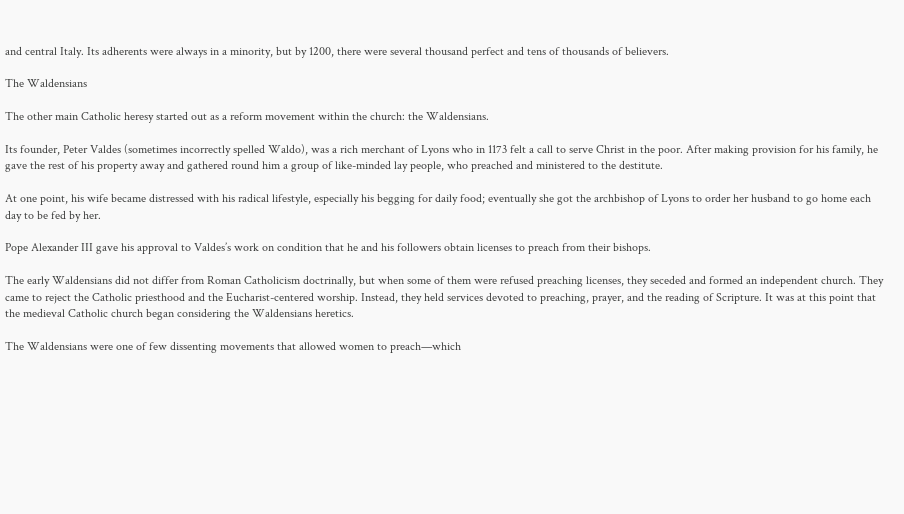and central Italy. Its adherents were always in a minority, but by 1200, there were several thousand perfect and tens of thousands of believers.

The Waldensians

The other main Catholic heresy started out as a reform movement within the church: the Waldensians.

Its founder, Peter Valdes (sometimes incorrectly spelled Waldo), was a rich merchant of Lyons who in 1173 felt a call to serve Christ in the poor. After making provision for his family, he gave the rest of his property away and gathered round him a group of like-minded lay people, who preached and ministered to the destitute.

At one point, his wife became distressed with his radical lifestyle, especially his begging for daily food; eventually she got the archbishop of Lyons to order her husband to go home each day to be fed by her.

Pope Alexander III gave his approval to Valdes’s work on condition that he and his followers obtain licenses to preach from their bishops.

The early Waldensians did not differ from Roman Catholicism doctrinally, but when some of them were refused preaching licenses, they seceded and formed an independent church. They came to reject the Catholic priesthood and the Eucharist-centered worship. Instead, they held services devoted to preaching, prayer, and the reading of Scripture. It was at this point that the medieval Catholic church began considering the Waldensians heretics.

The Waldensians were one of few dissenting movements that allowed women to preach—which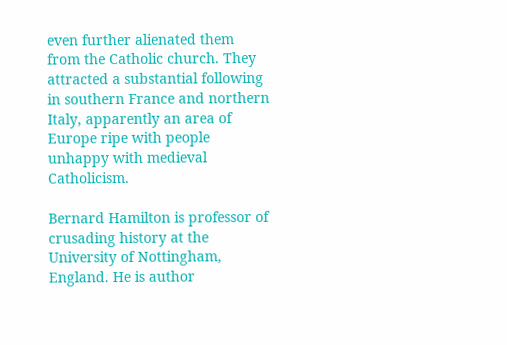even further alienated them from the Catholic church. They attracted a substantial following in southern France and northern Italy, apparently an area of Europe ripe with people unhappy with medieval Catholicism.

Bernard Hamilton is professor of crusading history at the University of Nottingham, England. He is author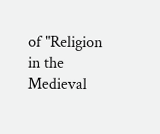of "Religion in the Medieval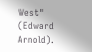West" (Edward Arnold).